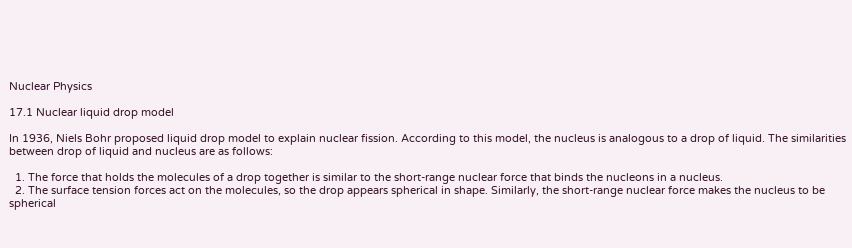Nuclear Physics

17.1 Nuclear liquid drop model

In 1936, Niels Bohr proposed liquid drop model to explain nuclear fission. According to this model, the nucleus is analogous to a drop of liquid. The similarities between drop of liquid and nucleus are as follows:

  1. The force that holds the molecules of a drop together is similar to the short-range nuclear force that binds the nucleons in a nucleus.
  2. The surface tension forces act on the molecules, so the drop appears spherical in shape. Similarly, the short-range nuclear force makes the nucleus to be spherical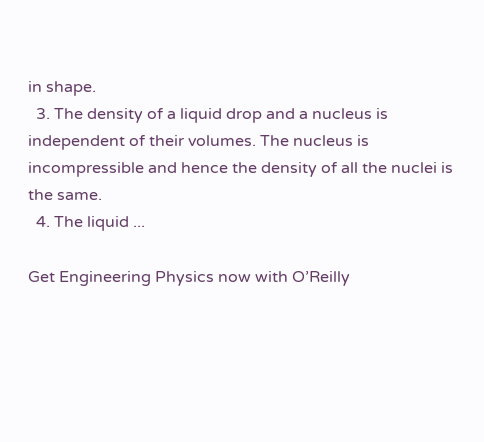in shape.
  3. The density of a liquid drop and a nucleus is independent of their volumes. The nucleus is incompressible and hence the density of all the nuclei is the same.
  4. The liquid ...

Get Engineering Physics now with O’Reilly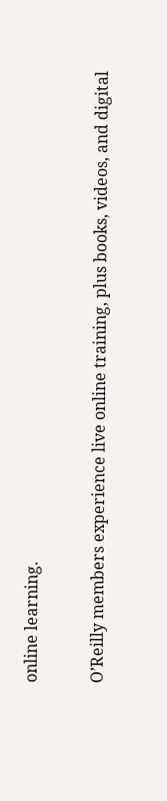online learning.

O’Reilly members experience live online training, plus books, videos, and digital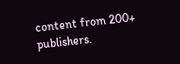content from 200+ publishers.